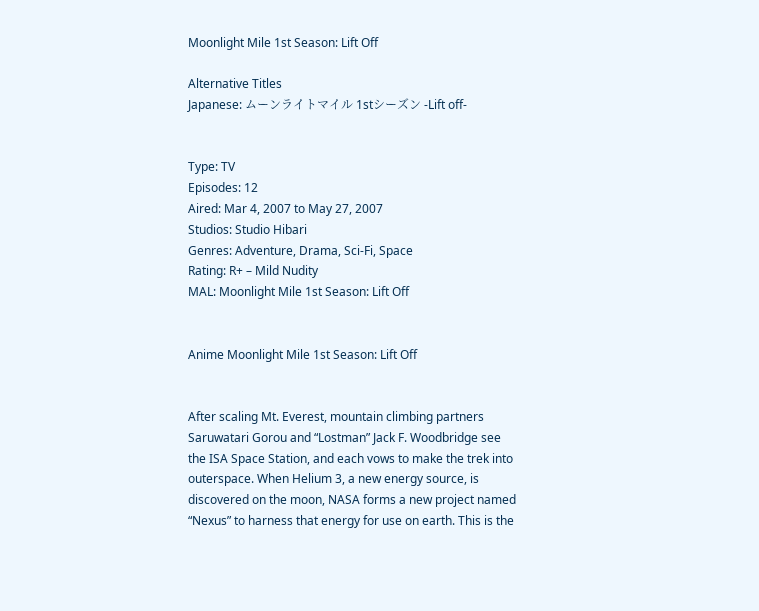Moonlight Mile 1st Season: Lift Off

Alternative Titles
Japanese: ムーンライトマイル 1stシーズン -Lift off-


Type: TV
Episodes: 12
Aired: Mar 4, 2007 to May 27, 2007
Studios: Studio Hibari
Genres: Adventure, Drama, Sci-Fi, Space
Rating: R+ – Mild Nudity
MAL: Moonlight Mile 1st Season: Lift Off


Anime Moonlight Mile 1st Season: Lift Off


After scaling Mt. Everest, mountain climbing partners Saruwatari Gorou and “Lostman” Jack F. Woodbridge see the ISA Space Station, and each vows to make the trek into outerspace. When Helium 3, a new energy source, is discovered on the moon, NASA forms a new project named “Nexus” to harness that energy for use on earth. This is the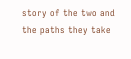story of the two and the paths they take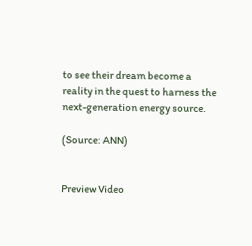to see their dream become a reality in the quest to harness the next-generation energy source.

(Source: ANN)


Preview Video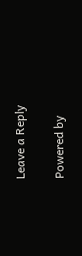Leave a Reply

Powered by